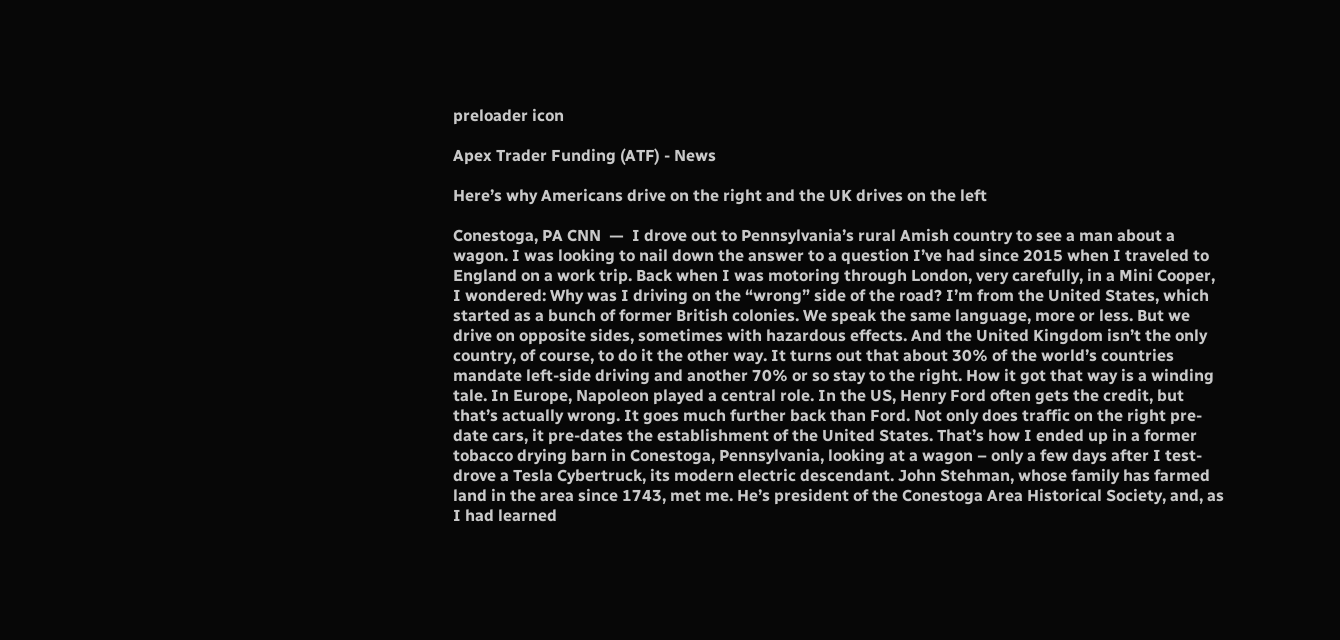preloader icon

Apex Trader Funding (ATF) - News

Here’s why Americans drive on the right and the UK drives on the left

Conestoga, PA CNN  —  I drove out to Pennsylvania’s rural Amish country to see a man about a wagon. I was looking to nail down the answer to a question I’ve had since 2015 when I traveled to England on a work trip. Back when I was motoring through London, very carefully, in a Mini Cooper, I wondered: Why was I driving on the “wrong” side of the road? I’m from the United States, which started as a bunch of former British colonies. We speak the same language, more or less. But we drive on opposite sides, sometimes with hazardous effects. And the United Kingdom isn’t the only country, of course, to do it the other way. It turns out that about 30% of the world’s countries mandate left-side driving and another 70% or so stay to the right. How it got that way is a winding tale. In Europe, Napoleon played a central role. In the US, Henry Ford often gets the credit, but that’s actually wrong. It goes much further back than Ford. Not only does traffic on the right pre-date cars, it pre-dates the establishment of the United States. That’s how I ended up in a former tobacco drying barn in Conestoga, Pennsylvania, looking at a wagon – only a few days after I test-drove a Tesla Cybertruck, its modern electric descendant. John Stehman, whose family has farmed land in the area since 1743, met me. He’s president of the Conestoga Area Historical Society, and, as I had learned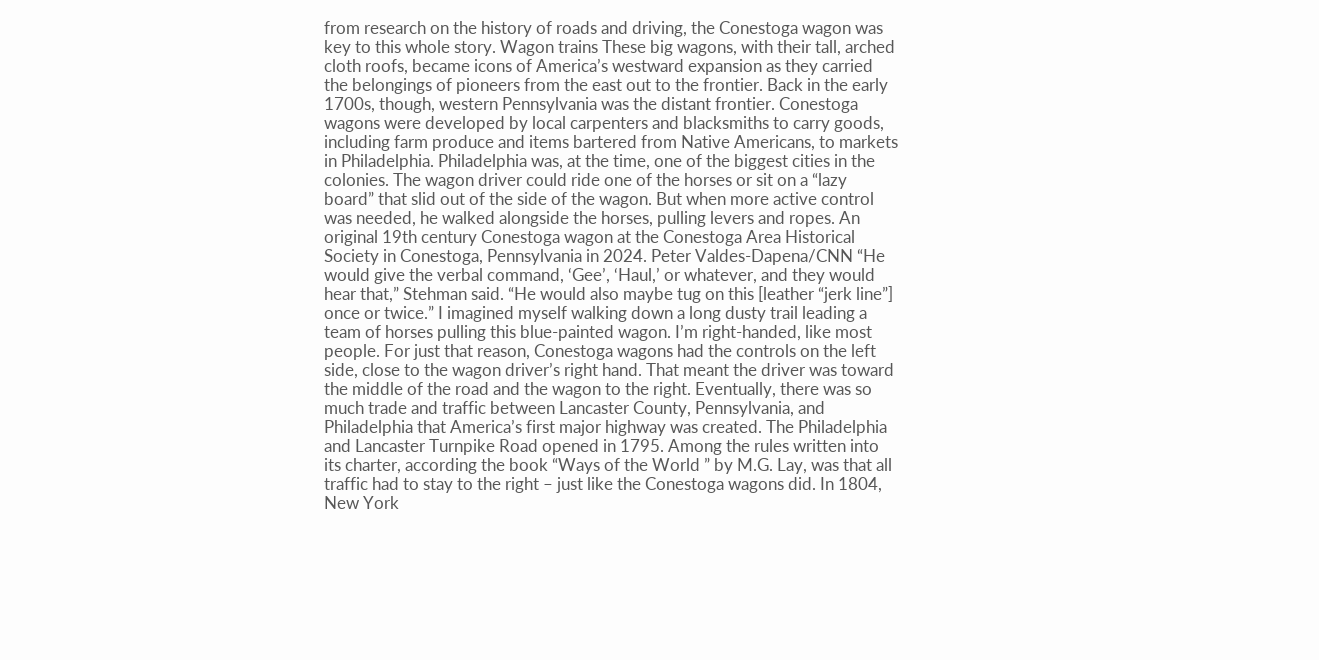from research on the history of roads and driving, the Conestoga wagon was key to this whole story. Wagon trains These big wagons, with their tall, arched cloth roofs, became icons of America’s westward expansion as they carried the belongings of pioneers from the east out to the frontier. Back in the early 1700s, though, western Pennsylvania was the distant frontier. Conestoga wagons were developed by local carpenters and blacksmiths to carry goods, including farm produce and items bartered from Native Americans, to markets in Philadelphia. Philadelphia was, at the time, one of the biggest cities in the colonies. The wagon driver could ride one of the horses or sit on a “lazy board” that slid out of the side of the wagon. But when more active control was needed, he walked alongside the horses, pulling levers and ropes. An original 19th century Conestoga wagon at the Conestoga Area Historical Society in Conestoga, Pennsylvania in 2024. Peter Valdes-Dapena/CNN “He would give the verbal command, ‘Gee’, ‘Haul,’ or whatever, and they would hear that,” Stehman said. “He would also maybe tug on this [leather “jerk line”] once or twice.” I imagined myself walking down a long dusty trail leading a team of horses pulling this blue-painted wagon. I’m right-handed, like most people. For just that reason, Conestoga wagons had the controls on the left side, close to the wagon driver’s right hand. That meant the driver was toward the middle of the road and the wagon to the right. Eventually, there was so much trade and traffic between Lancaster County, Pennsylvania, and Philadelphia that America’s first major highway was created. The Philadelphia and Lancaster Turnpike Road opened in 1795. Among the rules written into its charter, according the book “Ways of the World ” by M.G. Lay, was that all traffic had to stay to the right – just like the Conestoga wagons did. In 1804, New York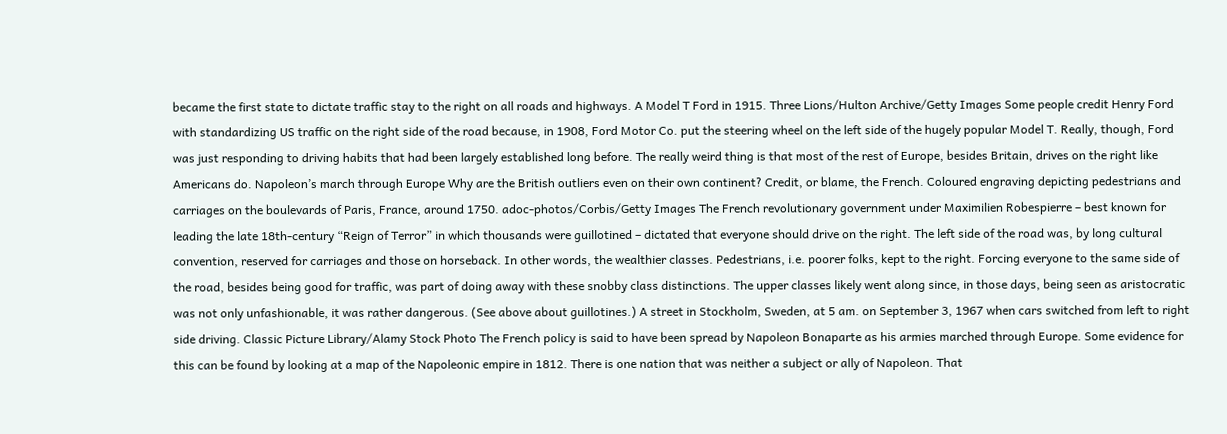became the first state to dictate traffic stay to the right on all roads and highways. A Model T Ford in 1915. Three Lions/Hulton Archive/Getty Images Some people credit Henry Ford with standardizing US traffic on the right side of the road because, in 1908, Ford Motor Co. put the steering wheel on the left side of the hugely popular Model T. Really, though, Ford was just responding to driving habits that had been largely established long before. The really weird thing is that most of the rest of Europe, besides Britain, drives on the right like Americans do. Napoleon’s march through Europe Why are the British outliers even on their own continent? Credit, or blame, the French. Coloured engraving depicting pedestrians and carriages on the boulevards of Paris, France, around 1750. adoc-photos/Corbis/Getty Images The French revolutionary government under Maximilien Robespierre – best known for leading the late 18th-century “Reign of Terror” in which thousands were guillotined – dictated that everyone should drive on the right. The left side of the road was, by long cultural convention, reserved for carriages and those on horseback. In other words, the wealthier classes. Pedestrians, i.e. poorer folks, kept to the right. Forcing everyone to the same side of the road, besides being good for traffic, was part of doing away with these snobby class distinctions. The upper classes likely went along since, in those days, being seen as aristocratic was not only unfashionable, it was rather dangerous. (See above about guillotines.) A street in Stockholm, Sweden, at 5 am. on September 3, 1967 when cars switched from left to right side driving. Classic Picture Library/Alamy Stock Photo The French policy is said to have been spread by Napoleon Bonaparte as his armies marched through Europe. Some evidence for this can be found by looking at a map of the Napoleonic empire in 1812. There is one nation that was neither a subject or ally of Napoleon. That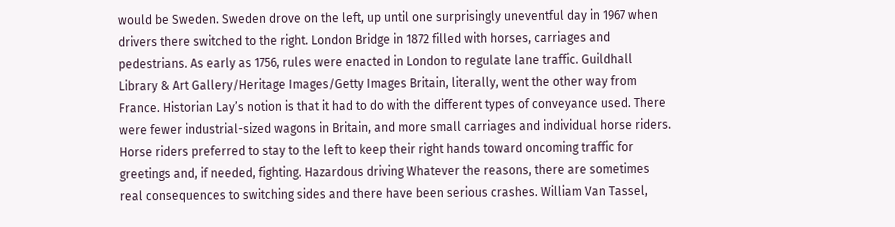would be Sweden. Sweden drove on the left, up until one surprisingly uneventful day in 1967 when drivers there switched to the right. London Bridge in 1872 filled with horses, carriages and pedestrians. As early as 1756, rules were enacted in London to regulate lane traffic. Guildhall Library & Art Gallery/Heritage Images/Getty Images Britain, literally, went the other way from France. Historian Lay’s notion is that it had to do with the different types of conveyance used. There were fewer industrial-sized wagons in Britain, and more small carriages and individual horse riders. Horse riders preferred to stay to the left to keep their right hands toward oncoming traffic for greetings and, if needed, fighting. Hazardous driving Whatever the reasons, there are sometimes real consequences to switching sides and there have been serious crashes. William Van Tassel,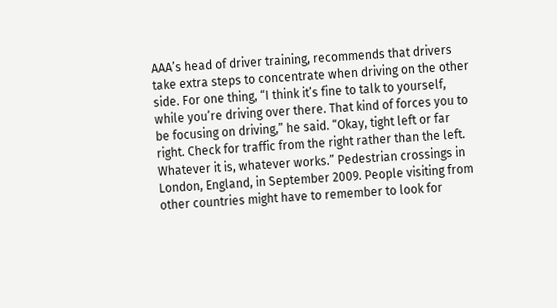AAA’s head of driver training, recommends that drivers take extra steps to concentrate when driving on the other side. For one thing, “I think it’s fine to talk to yourself, while you’re driving over there. That kind of forces you to be focusing on driving,” he said. “Okay, tight left or far right. Check for traffic from the right rather than the left. Whatever it is, whatever works.” Pedestrian crossings in London, England, in September 2009. People visiting from other countries might have to remember to look for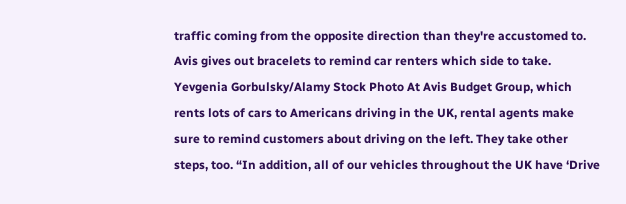traffic coming from the opposite direction than they're accustomed to. Avis gives out bracelets to remind car renters which side to take. Yevgenia Gorbulsky/Alamy Stock Photo At Avis Budget Group, which rents lots of cars to Americans driving in the UK, rental agents make sure to remind customers about driving on the left. They take other steps, too. “In addition, all of our vehicles throughout the UK have ‘Drive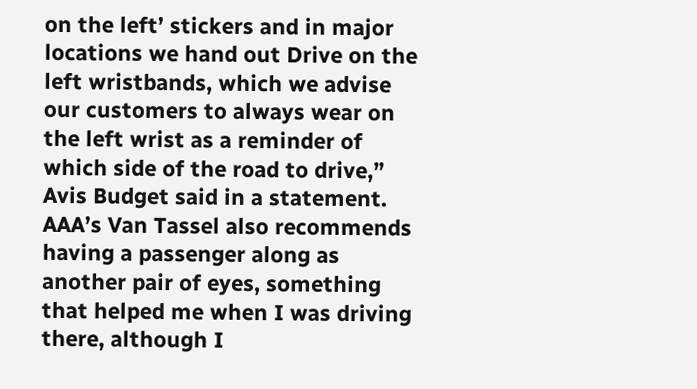on the left’ stickers and in major locations we hand out Drive on the left wristbands, which we advise our customers to always wear on the left wrist as a reminder of which side of the road to drive,” Avis Budget said in a statement. AAA’s Van Tassel also recommends having a passenger along as another pair of eyes, something that helped me when I was driving there, although I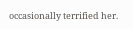occasionally terrified her.